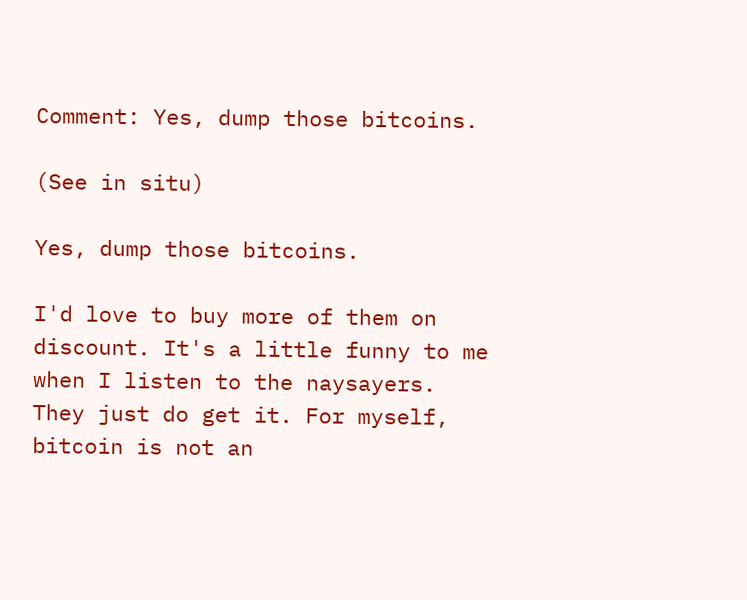Comment: Yes, dump those bitcoins.

(See in situ)

Yes, dump those bitcoins.

I'd love to buy more of them on discount. It's a little funny to me when I listen to the naysayers. They just do get it. For myself, bitcoin is not an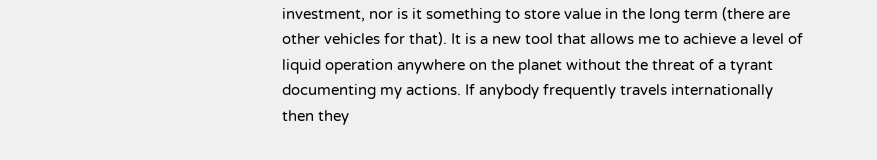investment, nor is it something to store value in the long term (there are other vehicles for that). It is a new tool that allows me to achieve a level of liquid operation anywhere on the planet without the threat of a tyrant documenting my actions. If anybody frequently travels internationally then they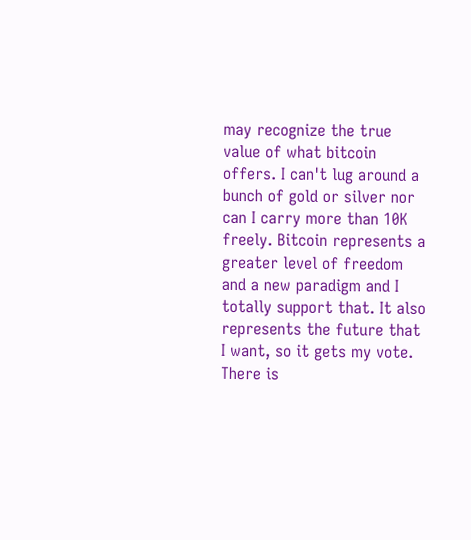may recognize the true value of what bitcoin offers. I can't lug around a bunch of gold or silver nor can I carry more than 10K freely. Bitcoin represents a greater level of freedom and a new paradigm and I totally support that. It also represents the future that I want, so it gets my vote. There is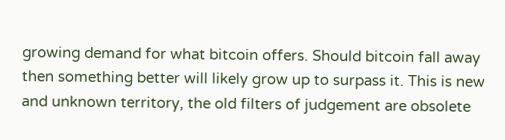growing demand for what bitcoin offers. Should bitcoin fall away then something better will likely grow up to surpass it. This is new and unknown territory, the old filters of judgement are obsolete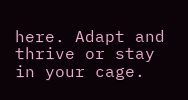here. Adapt and thrive or stay in your cage.